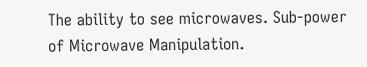The ability to see microwaves. Sub-power of Microwave Manipulation.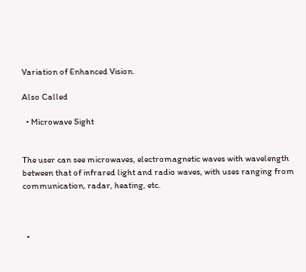Variation of Enhanced Vision.

Also Called

  • Microwave Sight


The user can see microwaves, electromagnetic waves with wavelength between that of infrared light and radio waves, with uses ranging from communication, radar, heating, etc.



  •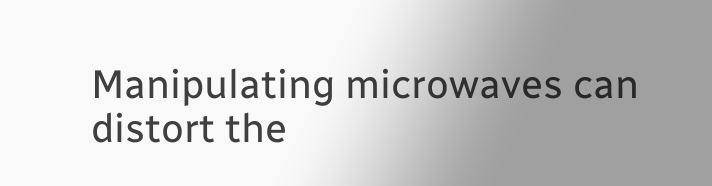Manipulating microwaves can distort the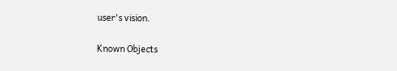user's vision.

Known Objects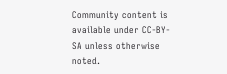Community content is available under CC-BY-SA unless otherwise noted.